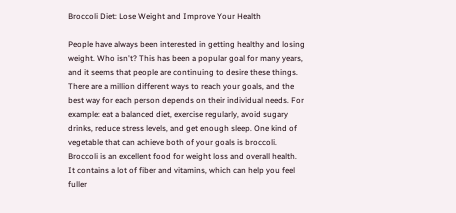Broccoli Diet: Lose Weight and Improve Your Health

People have always been interested in getting healthy and losing weight. Who isn't? This has been a popular goal for many years, and it seems that people are continuing to desire these things. There are a million different ways to reach your goals, and the best way for each person depends on their individual needs. For example: eat a balanced diet, exercise regularly, avoid sugary drinks, reduce stress levels, and get enough sleep. One kind of vegetable that can achieve both of your goals is broccoli. Broccoli is an excellent food for weight loss and overall health. It contains a lot of fiber and vitamins, which can help you feel fuller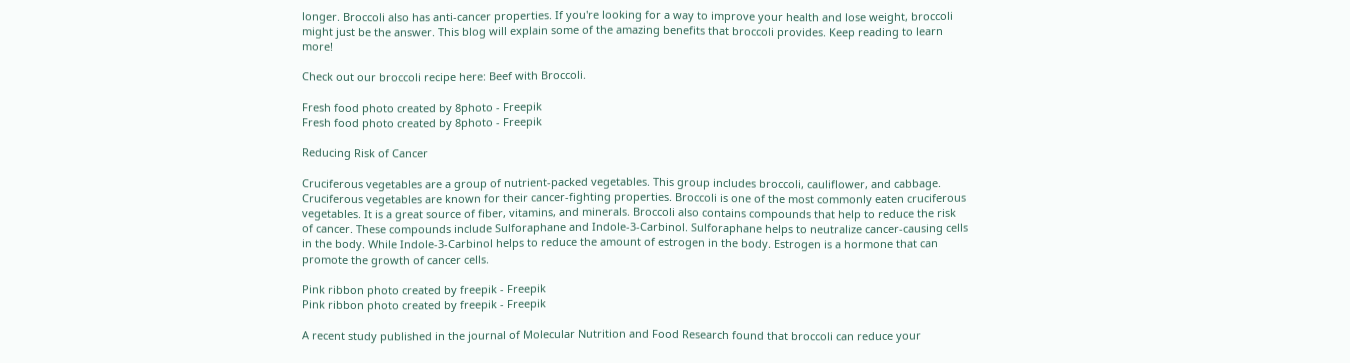longer. Broccoli also has anti-cancer properties. If you're looking for a way to improve your health and lose weight, broccoli might just be the answer. This blog will explain some of the amazing benefits that broccoli provides. Keep reading to learn more!

Check out our broccoli recipe here: Beef with Broccoli.

Fresh food photo created by 8photo - Freepik
Fresh food photo created by 8photo - Freepik

Reducing Risk of Cancer

Cruciferous vegetables are a group of nutrient-packed vegetables. This group includes broccoli, cauliflower, and cabbage. Cruciferous vegetables are known for their cancer-fighting properties. Broccoli is one of the most commonly eaten cruciferous vegetables. It is a great source of fiber, vitamins, and minerals. Broccoli also contains compounds that help to reduce the risk of cancer. These compounds include Sulforaphane and Indole-3-Carbinol. Sulforaphane helps to neutralize cancer-causing cells in the body. While Indole-3-Carbinol helps to reduce the amount of estrogen in the body. Estrogen is a hormone that can promote the growth of cancer cells.

Pink ribbon photo created by freepik - Freepik
Pink ribbon photo created by freepik - Freepik

A recent study published in the journal of Molecular Nutrition and Food Research found that broccoli can reduce your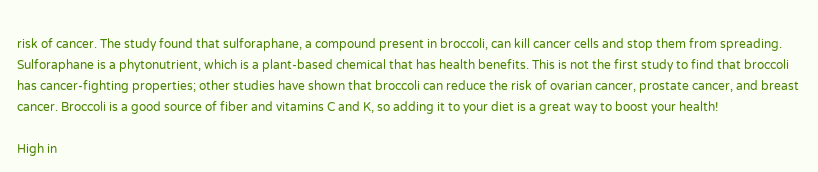risk of cancer. The study found that sulforaphane, a compound present in broccoli, can kill cancer cells and stop them from spreading. Sulforaphane is a phytonutrient, which is a plant-based chemical that has health benefits. This is not the first study to find that broccoli has cancer-fighting properties; other studies have shown that broccoli can reduce the risk of ovarian cancer, prostate cancer, and breast cancer. Broccoli is a good source of fiber and vitamins C and K, so adding it to your diet is a great way to boost your health!

High in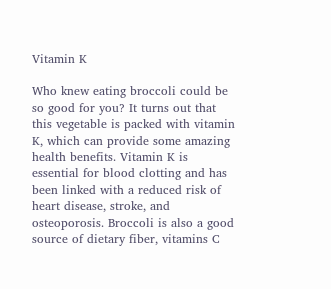Vitamin K

Who knew eating broccoli could be so good for you? It turns out that this vegetable is packed with vitamin K, which can provide some amazing health benefits. Vitamin K is essential for blood clotting and has been linked with a reduced risk of heart disease, stroke, and osteoporosis. Broccoli is also a good source of dietary fiber, vitamins C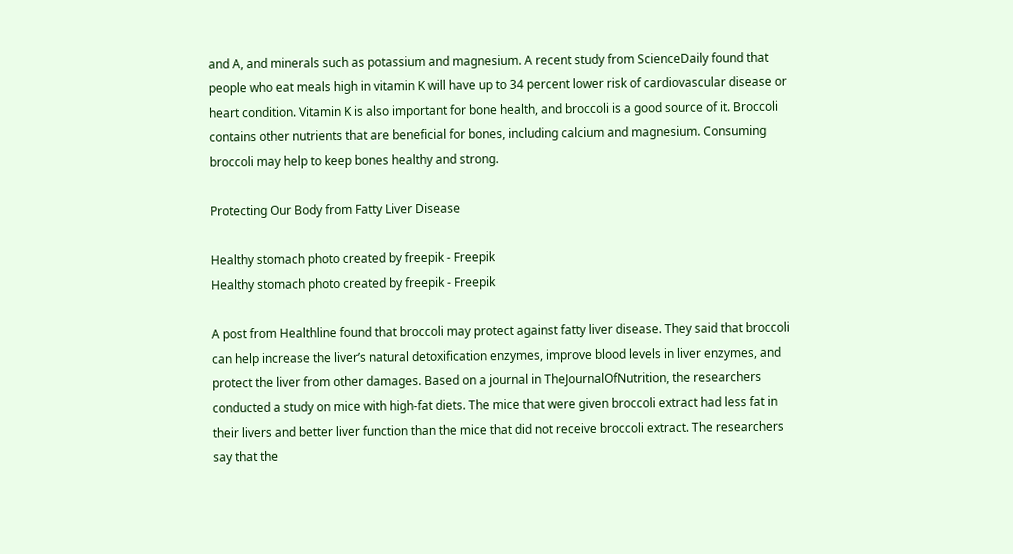and A, and minerals such as potassium and magnesium. A recent study from ScienceDaily found that people who eat meals high in vitamin K will have up to 34 percent lower risk of cardiovascular disease or heart condition. Vitamin K is also important for bone health, and broccoli is a good source of it. Broccoli contains other nutrients that are beneficial for bones, including calcium and magnesium. Consuming broccoli may help to keep bones healthy and strong.

Protecting Our Body from Fatty Liver Disease

Healthy stomach photo created by freepik - Freepik
Healthy stomach photo created by freepik - Freepik

A post from Healthline found that broccoli may protect against fatty liver disease. They said that broccoli can help increase the liver’s natural detoxification enzymes, improve blood levels in liver enzymes, and protect the liver from other damages. Based on a journal in TheJournalOfNutrition, the researchers conducted a study on mice with high-fat diets. The mice that were given broccoli extract had less fat in their livers and better liver function than the mice that did not receive broccoli extract. The researchers say that the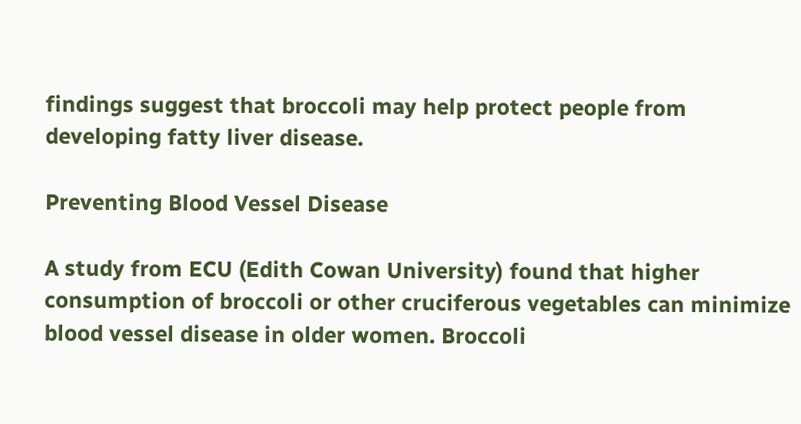findings suggest that broccoli may help protect people from developing fatty liver disease.

Preventing Blood Vessel Disease

A study from ECU (Edith Cowan University) found that higher consumption of broccoli or other cruciferous vegetables can minimize blood vessel disease in older women. Broccoli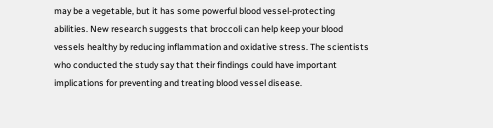may be a vegetable, but it has some powerful blood vessel-protecting abilities. New research suggests that broccoli can help keep your blood vessels healthy by reducing inflammation and oxidative stress. The scientists who conducted the study say that their findings could have important implications for preventing and treating blood vessel disease.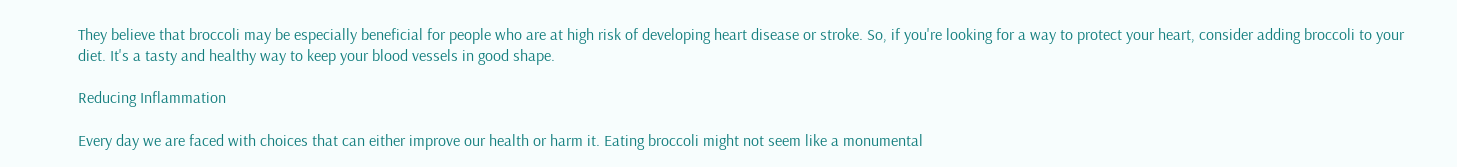They believe that broccoli may be especially beneficial for people who are at high risk of developing heart disease or stroke. So, if you're looking for a way to protect your heart, consider adding broccoli to your diet. It's a tasty and healthy way to keep your blood vessels in good shape.

Reducing Inflammation

Every day we are faced with choices that can either improve our health or harm it. Eating broccoli might not seem like a monumental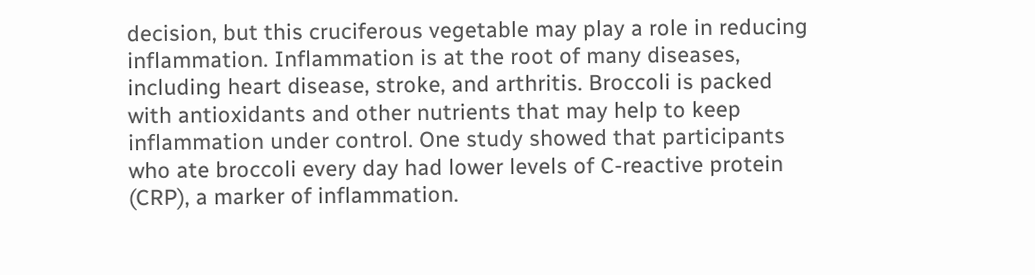decision, but this cruciferous vegetable may play a role in reducing inflammation. Inflammation is at the root of many diseases, including heart disease, stroke, and arthritis. Broccoli is packed with antioxidants and other nutrients that may help to keep inflammation under control. One study showed that participants who ate broccoli every day had lower levels of C-reactive protein (CRP), a marker of inflammation.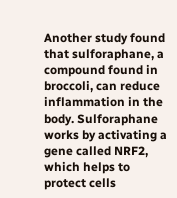Another study found that sulforaphane, a compound found in broccoli, can reduce inflammation in the body. Sulforaphane works by activating a gene called NRF2, which helps to protect cells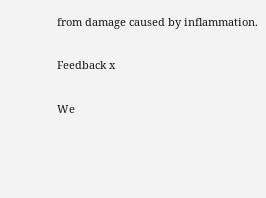from damage caused by inflammation.

Feedback x

We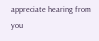appreciate hearing from you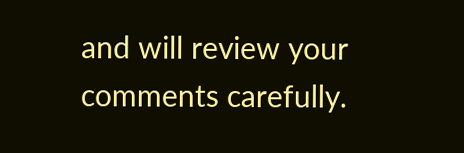and will review your comments carefully.